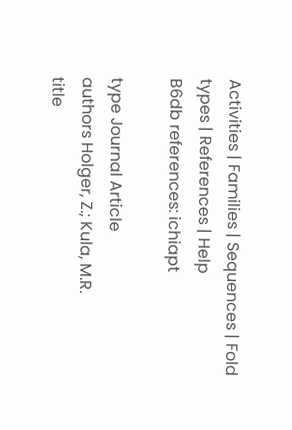Activities | Families | Sequences | Fold types | References | Help
B6db references: ichiapt

type Journal Article
authors Holger, Z.; Kula, M.R.
title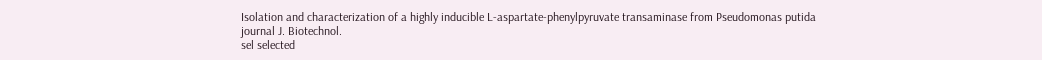Isolation and characterization of a highly inducible L-aspartate-phenylpyruvate transaminase from Pseudomonas putida
journal J. Biotechnol.
sel selected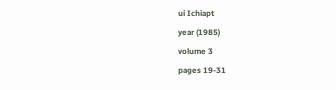ui Ichiapt
year (1985)
volume 3
pages 19-31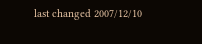last changed 2007/12/10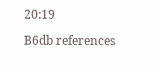20:19

B6db references